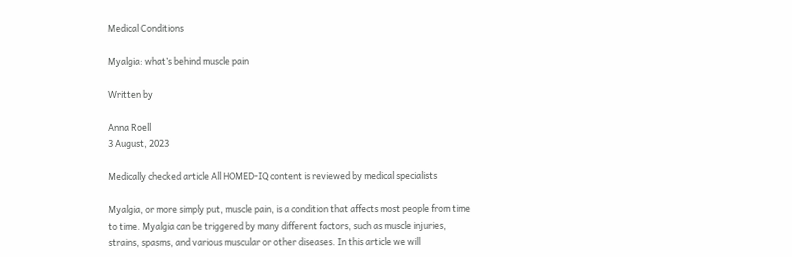Medical Conditions

Myalgia: what’s behind muscle pain

Written by

Anna Roell
3 August, 2023

Medically checked article All HOMED-IQ content is reviewed by medical specialists

Myalgia, or more simply put, muscle pain, is a condition that affects most people from time to time. Myalgia can be triggered by many different factors, such as muscle injuries, strains, spasms, and various muscular or other diseases. In this article we will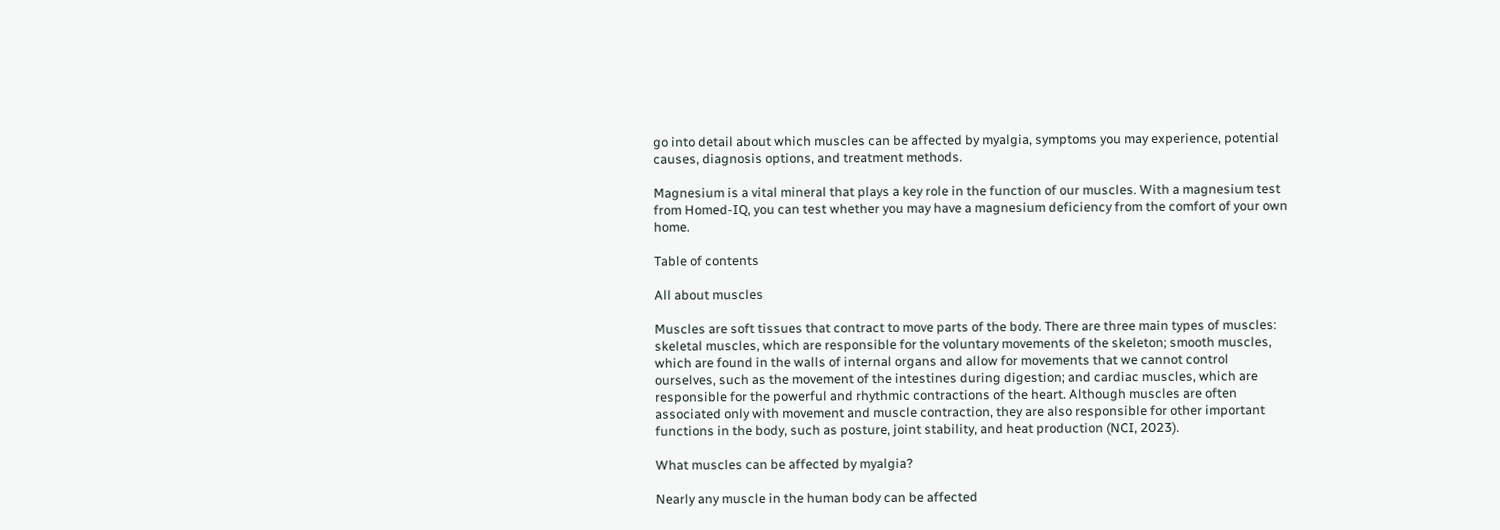go into detail about which muscles can be affected by myalgia, symptoms you may experience, potential causes, diagnosis options, and treatment methods.

Magnesium is a vital mineral that plays a key role in the function of our muscles. With a magnesium test from Homed-IQ, you can test whether you may have a magnesium deficiency from the comfort of your own home.

Table of contents

All about muscles

Muscles are soft tissues that contract to move parts of the body. There are three main types of muscles: skeletal muscles, which are responsible for the voluntary movements of the skeleton; smooth muscles, which are found in the walls of internal organs and allow for movements that we cannot control ourselves, such as the movement of the intestines during digestion; and cardiac muscles, which are responsible for the powerful and rhythmic contractions of the heart. Although muscles are often associated only with movement and muscle contraction, they are also responsible for other important functions in the body, such as posture, joint stability, and heat production (NCI, 2023).

What muscles can be affected by myalgia?

Nearly any muscle in the human body can be affected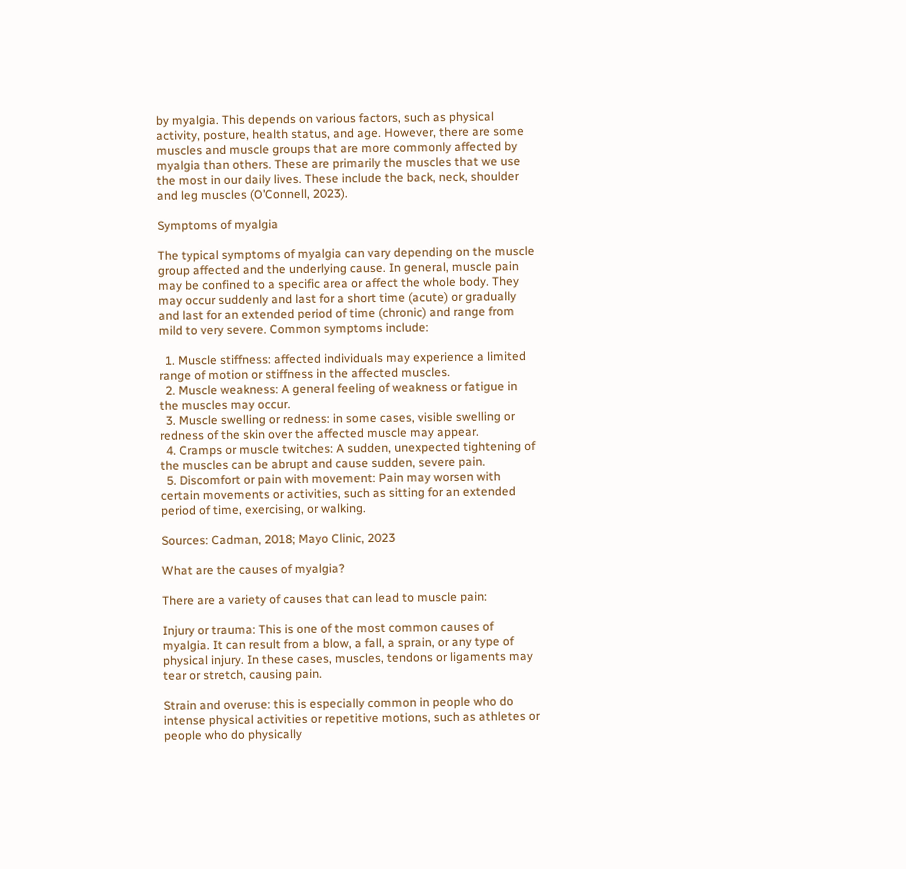by myalgia. This depends on various factors, such as physical activity, posture, health status, and age. However, there are some muscles and muscle groups that are more commonly affected by myalgia than others. These are primarily the muscles that we use the most in our daily lives. These include the back, neck, shoulder and leg muscles (O’Connell, 2023).

Symptoms of myalgia

The typical symptoms of myalgia can vary depending on the muscle group affected and the underlying cause. In general, muscle pain may be confined to a specific area or affect the whole body. They may occur suddenly and last for a short time (acute) or gradually and last for an extended period of time (chronic) and range from mild to very severe. Common symptoms include:

  1. Muscle stiffness: affected individuals may experience a limited range of motion or stiffness in the affected muscles.
  2. Muscle weakness: A general feeling of weakness or fatigue in the muscles may occur.
  3. Muscle swelling or redness: in some cases, visible swelling or redness of the skin over the affected muscle may appear.
  4. Cramps or muscle twitches: A sudden, unexpected tightening of the muscles can be abrupt and cause sudden, severe pain.
  5. Discomfort or pain with movement: Pain may worsen with certain movements or activities, such as sitting for an extended period of time, exercising, or walking.

Sources: Cadman, 2018; Mayo Clinic, 2023

What are the causes of myalgia?

There are a variety of causes that can lead to muscle pain:

Injury or trauma: This is one of the most common causes of myalgia. It can result from a blow, a fall, a sprain, or any type of physical injury. In these cases, muscles, tendons or ligaments may tear or stretch, causing pain.

Strain and overuse: this is especially common in people who do intense physical activities or repetitive motions, such as athletes or people who do physically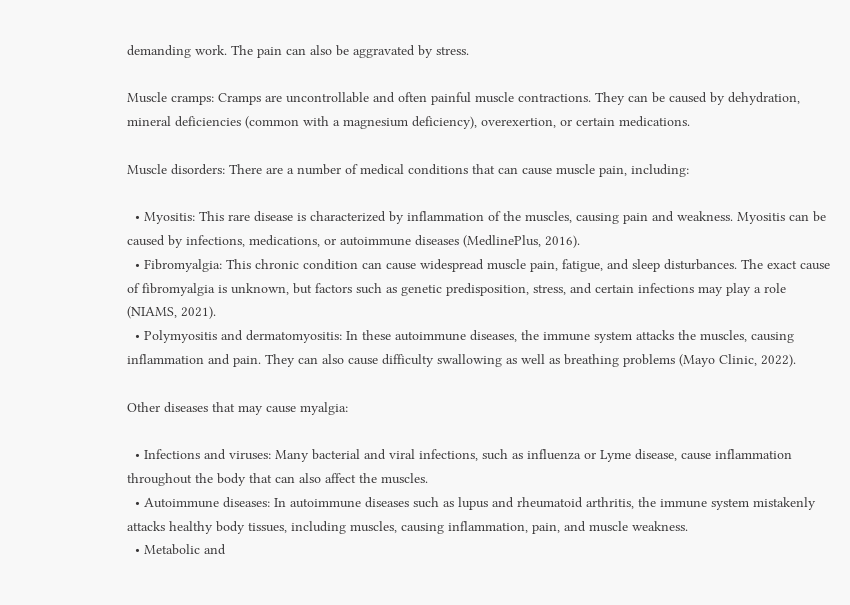demanding work. The pain can also be aggravated by stress.

Muscle cramps: Cramps are uncontrollable and often painful muscle contractions. They can be caused by dehydration, mineral deficiencies (common with a magnesium deficiency), overexertion, or certain medications.

Muscle disorders: There are a number of medical conditions that can cause muscle pain, including:

  • Myositis: This rare disease is characterized by inflammation of the muscles, causing pain and weakness. Myositis can be caused by infections, medications, or autoimmune diseases (MedlinePlus, 2016).
  • Fibromyalgia: This chronic condition can cause widespread muscle pain, fatigue, and sleep disturbances. The exact cause of fibromyalgia is unknown, but factors such as genetic predisposition, stress, and certain infections may play a role (NIAMS, 2021).
  • Polymyositis and dermatomyositis: In these autoimmune diseases, the immune system attacks the muscles, causing inflammation and pain. They can also cause difficulty swallowing as well as breathing problems (Mayo Clinic, 2022).

Other diseases that may cause myalgia:

  • Infections and viruses: Many bacterial and viral infections, such as influenza or Lyme disease, cause inflammation throughout the body that can also affect the muscles.
  • Autoimmune diseases: In autoimmune diseases such as lupus and rheumatoid arthritis, the immune system mistakenly attacks healthy body tissues, including muscles, causing inflammation, pain, and muscle weakness.
  • Metabolic and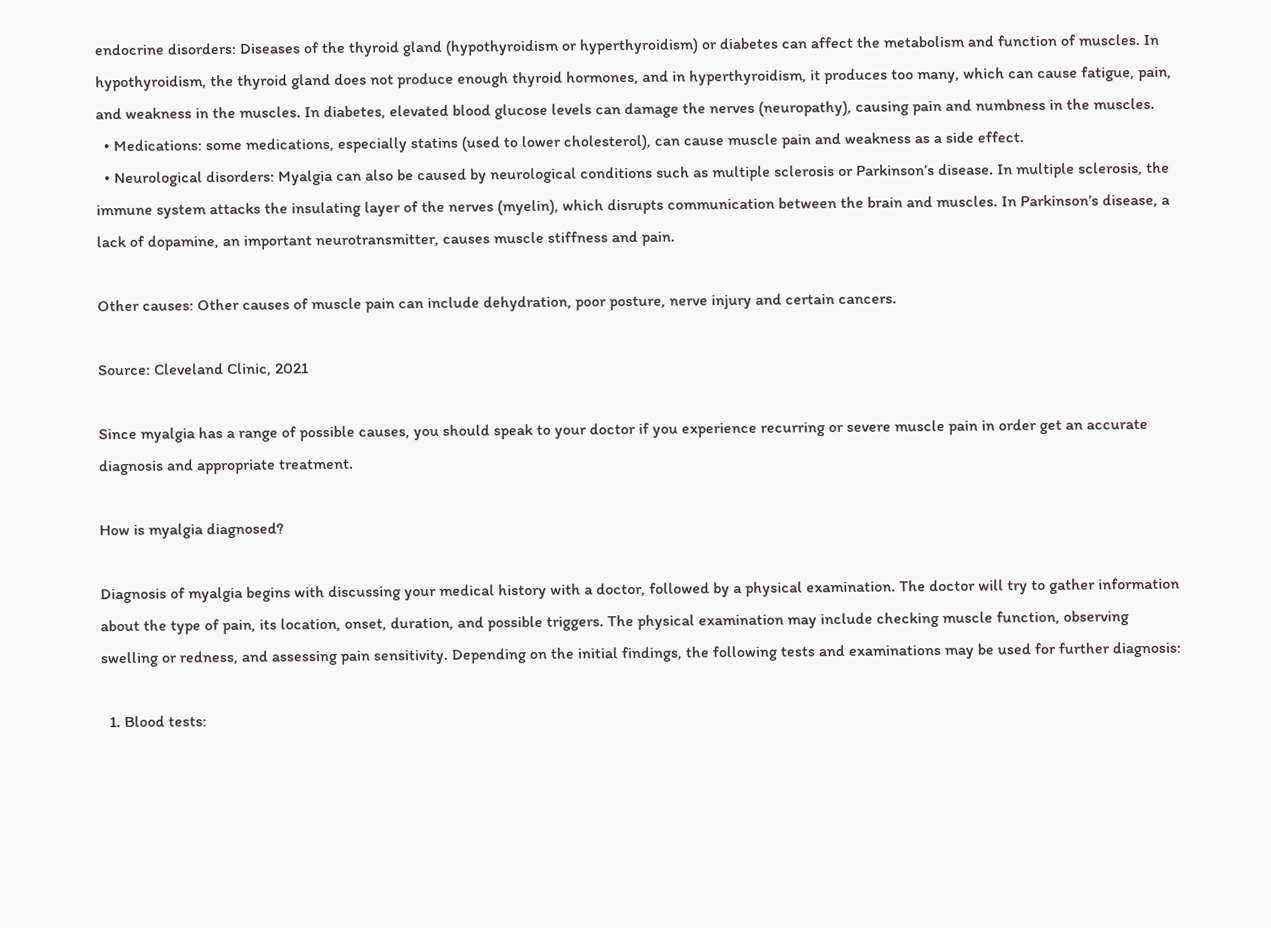endocrine disorders: Diseases of the thyroid gland (hypothyroidism or hyperthyroidism) or diabetes can affect the metabolism and function of muscles. In hypothyroidism, the thyroid gland does not produce enough thyroid hormones, and in hyperthyroidism, it produces too many, which can cause fatigue, pain, and weakness in the muscles. In diabetes, elevated blood glucose levels can damage the nerves (neuropathy), causing pain and numbness in the muscles.
  • Medications: some medications, especially statins (used to lower cholesterol), can cause muscle pain and weakness as a side effect.
  • Neurological disorders: Myalgia can also be caused by neurological conditions such as multiple sclerosis or Parkinson’s disease. In multiple sclerosis, the immune system attacks the insulating layer of the nerves (myelin), which disrupts communication between the brain and muscles. In Parkinson’s disease, a lack of dopamine, an important neurotransmitter, causes muscle stiffness and pain.

Other causes: Other causes of muscle pain can include dehydration, poor posture, nerve injury and certain cancers.

Source: Cleveland Clinic, 2021

Since myalgia has a range of possible causes, you should speak to your doctor if you experience recurring or severe muscle pain in order get an accurate diagnosis and appropriate treatment.

How is myalgia diagnosed?

Diagnosis of myalgia begins with discussing your medical history with a doctor, followed by a physical examination. The doctor will try to gather information about the type of pain, its location, onset, duration, and possible triggers. The physical examination may include checking muscle function, observing swelling or redness, and assessing pain sensitivity. Depending on the initial findings, the following tests and examinations may be used for further diagnosis:

  1. Blood tests: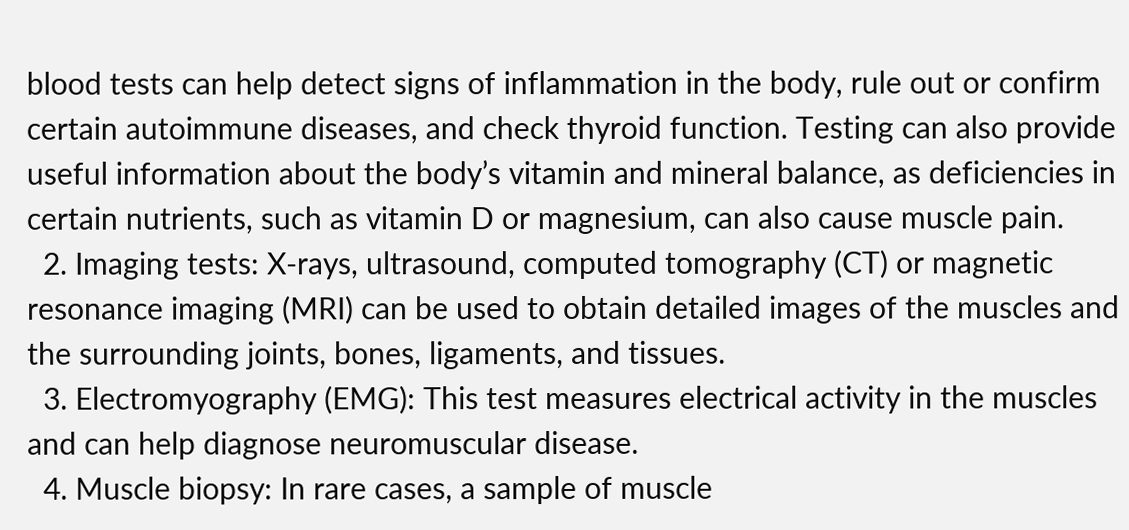blood tests can help detect signs of inflammation in the body, rule out or confirm certain autoimmune diseases, and check thyroid function. Testing can also provide useful information about the body’s vitamin and mineral balance, as deficiencies in certain nutrients, such as vitamin D or magnesium, can also cause muscle pain.
  2. Imaging tests: X-rays, ultrasound, computed tomography (CT) or magnetic resonance imaging (MRI) can be used to obtain detailed images of the muscles and the surrounding joints, bones, ligaments, and tissues.
  3. Electromyography (EMG): This test measures electrical activity in the muscles and can help diagnose neuromuscular disease.
  4. Muscle biopsy: In rare cases, a sample of muscle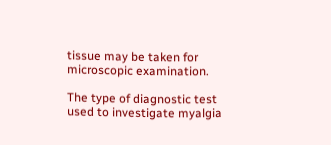tissue may be taken for microscopic examination.

The type of diagnostic test used to investigate myalgia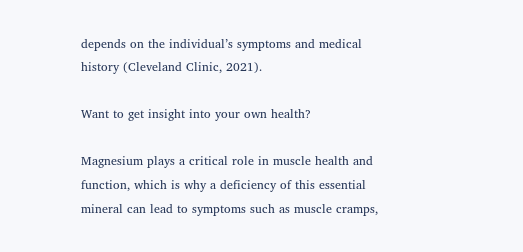depends on the individual’s symptoms and medical history (Cleveland Clinic, 2021).

Want to get insight into your own health?

Magnesium plays a critical role in muscle health and function, which is why a deficiency of this essential mineral can lead to symptoms such as muscle cramps,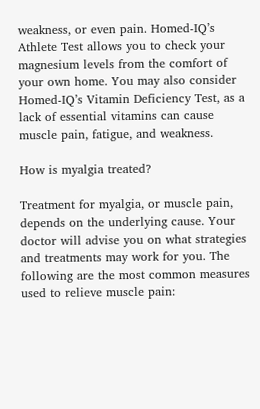weakness, or even pain. Homed-IQ’s Athlete Test allows you to check your magnesium levels from the comfort of your own home. You may also consider Homed-IQ’s Vitamin Deficiency Test, as a lack of essential vitamins can cause muscle pain, fatigue, and weakness.

How is myalgia treated?

Treatment for myalgia, or muscle pain, depends on the underlying cause. Your doctor will advise you on what strategies and treatments may work for you. The following are the most common measures used to relieve muscle pain: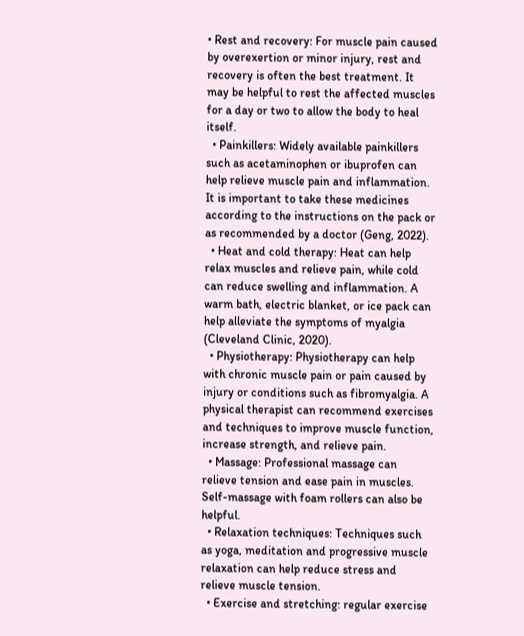• Rest and recovery: For muscle pain caused by overexertion or minor injury, rest and recovery is often the best treatment. It may be helpful to rest the affected muscles for a day or two to allow the body to heal itself.
  • Painkillers: Widely available painkillers such as acetaminophen or ibuprofen can help relieve muscle pain and inflammation. It is important to take these medicines according to the instructions on the pack or as recommended by a doctor (Geng, 2022).
  • Heat and cold therapy: Heat can help relax muscles and relieve pain, while cold can reduce swelling and inflammation. A warm bath, electric blanket, or ice pack can help alleviate the symptoms of myalgia (Cleveland Clinic, 2020).
  • Physiotherapy: Physiotherapy can help with chronic muscle pain or pain caused by injury or conditions such as fibromyalgia. A physical therapist can recommend exercises and techniques to improve muscle function, increase strength, and relieve pain.
  • Massage: Professional massage can relieve tension and ease pain in muscles. Self-massage with foam rollers can also be helpful.
  • Relaxation techniques: Techniques such as yoga, meditation and progressive muscle relaxation can help reduce stress and relieve muscle tension.
  • Exercise and stretching: regular exercise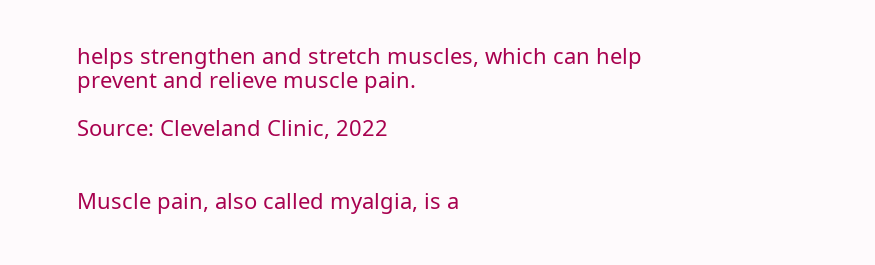helps strengthen and stretch muscles, which can help prevent and relieve muscle pain.

Source: Cleveland Clinic, 2022


Muscle pain, also called myalgia, is a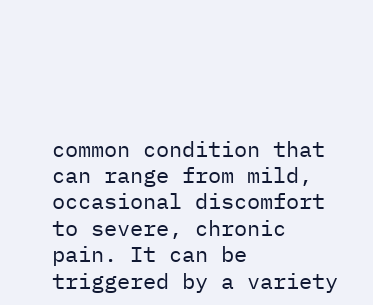common condition that can range from mild, occasional discomfort to severe, chronic pain. It can be triggered by a variety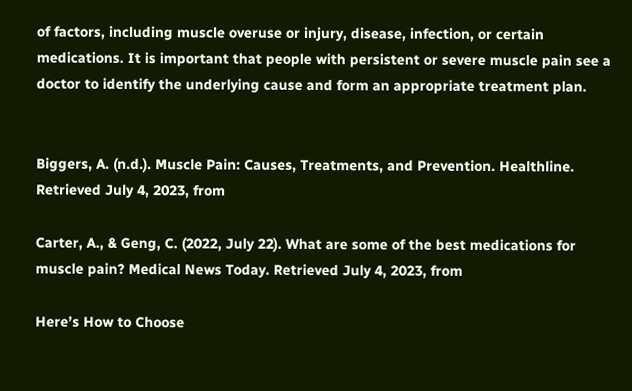of factors, including muscle overuse or injury, disease, infection, or certain medications. It is important that people with persistent or severe muscle pain see a doctor to identify the underlying cause and form an appropriate treatment plan.


Biggers, A. (n.d.). Muscle Pain: Causes, Treatments, and Prevention. Healthline. Retrieved July 4, 2023, from

Carter, A., & Geng, C. (2022, July 22). What are some of the best medications for muscle pain? Medical News Today. Retrieved July 4, 2023, from

Here’s How to Choose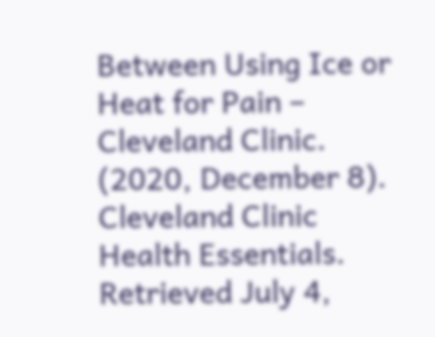Between Using Ice or Heat for Pain – Cleveland Clinic. (2020, December 8). Cleveland Clinic Health Essentials. Retrieved July 4,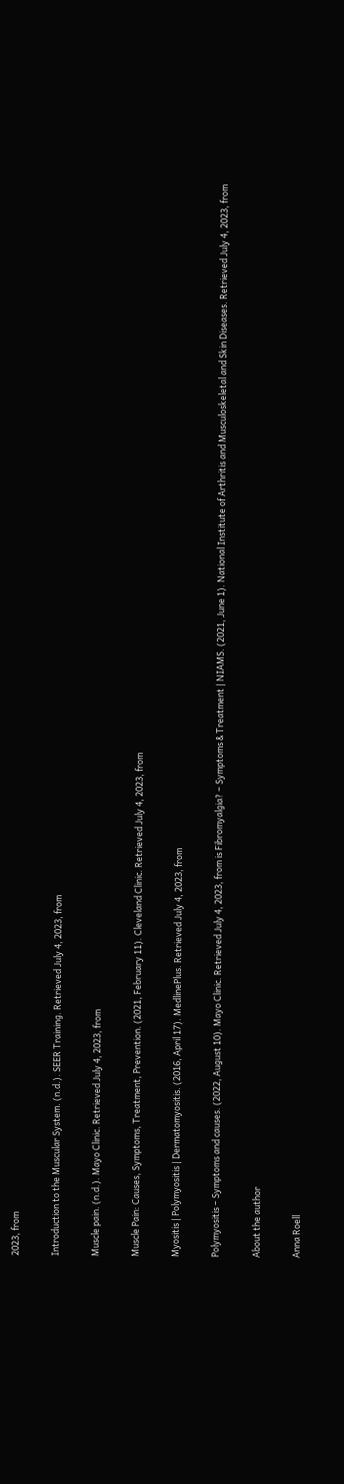2023, from

Introduction to the Muscular System. (n.d.). SEER Training. Retrieved July 4, 2023, from

Muscle pain. (n.d.). Mayo Clinic. Retrieved July 4, 2023, from

Muscle Pain: Causes, Symptoms, Treatment, Prevention. (2021, February 11). Cleveland Clinic. Retrieved July 4, 2023, from

Myositis | Polymyositis | Dermatomyositis. (2016, April 17). MedlinePlus. Retrieved July 4, 2023, from

Polymyositis – Symptoms and causes. (2022, August 10). Mayo Clinic. Retrieved July 4, 2023, from is Fibromyalgia? – Symptoms & Treatment | NIAMS. (2021, June 1). National Institute of Arthritis and Musculoskeletal and Skin Diseases. Retrieved July 4, 2023, from

About the author

Anna Roell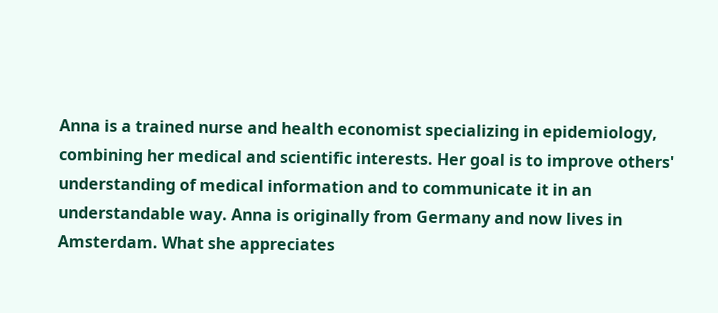Anna is a trained nurse and health economist specializing in epidemiology, combining her medical and scientific interests. Her goal is to improve others' understanding of medical information and to communicate it in an understandable way. Anna is originally from Germany and now lives in Amsterdam. What she appreciates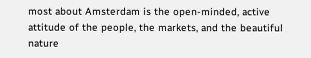most about Amsterdam is the open-minded, active attitude of the people, the markets, and the beautiful nature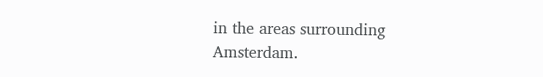in the areas surrounding Amsterdam.